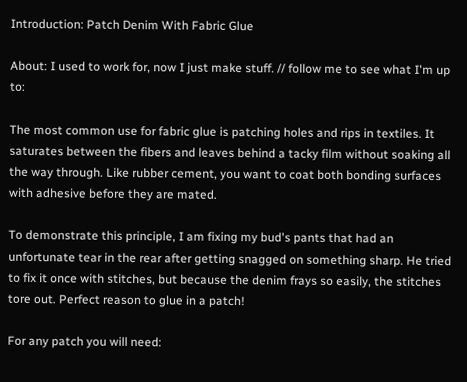Introduction: Patch Denim With Fabric Glue

About: I used to work for, now I just make stuff. // follow me to see what I'm up to:

The most common use for fabric glue is patching holes and rips in textiles. It saturates between the fibers and leaves behind a tacky film without soaking all the way through. Like rubber cement, you want to coat both bonding surfaces with adhesive before they are mated.

To demonstrate this principle, I am fixing my bud's pants that had an unfortunate tear in the rear after getting snagged on something sharp. He tried to fix it once with stitches, but because the denim frays so easily, the stitches tore out. Perfect reason to glue in a patch!

For any patch you will need: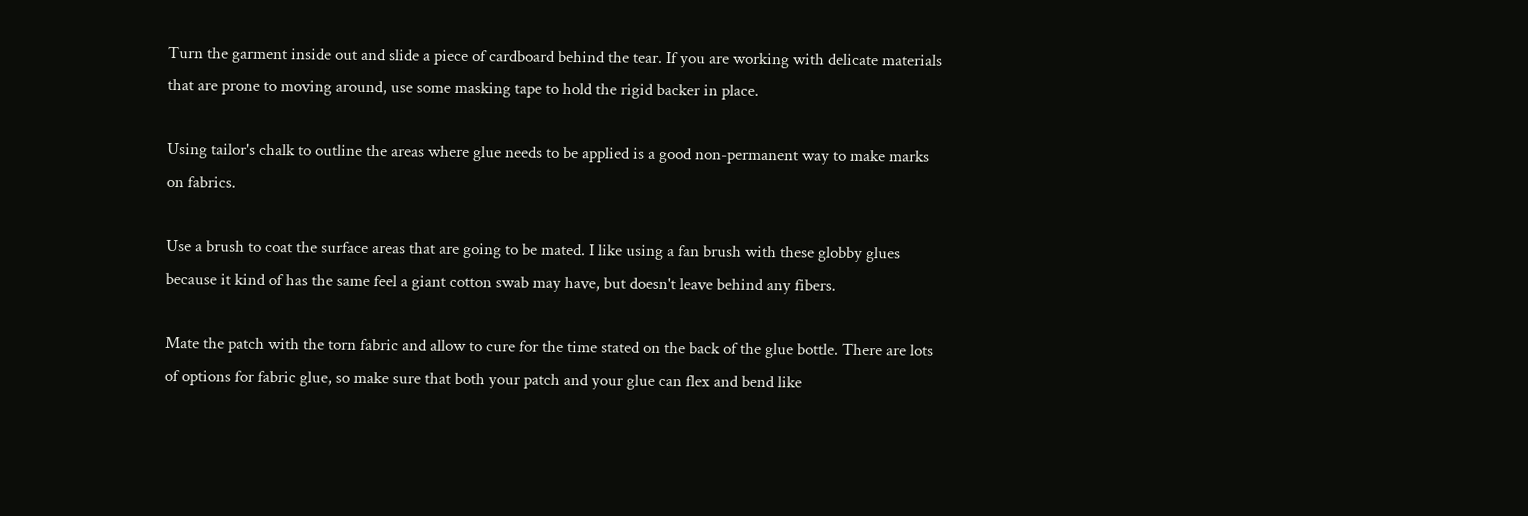Turn the garment inside out and slide a piece of cardboard behind the tear. If you are working with delicate materials that are prone to moving around, use some masking tape to hold the rigid backer in place.

Using tailor's chalk to outline the areas where glue needs to be applied is a good non-permanent way to make marks on fabrics.

Use a brush to coat the surface areas that are going to be mated. I like using a fan brush with these globby glues because it kind of has the same feel a giant cotton swab may have, but doesn't leave behind any fibers.

Mate the patch with the torn fabric and allow to cure for the time stated on the back of the glue bottle. There are lots of options for fabric glue, so make sure that both your patch and your glue can flex and bend like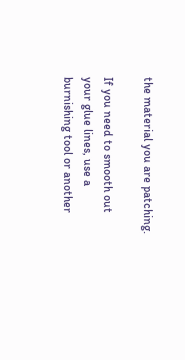the material you are patching.

If you need to smooth out your glue lines, use a burnishing tool or another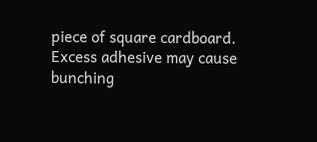piece of square cardboard. Excess adhesive may cause bunching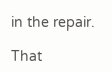in the repair.

That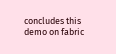concludes this demo on fabric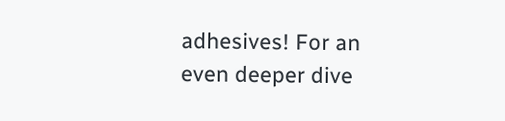adhesives! For an even deeper dive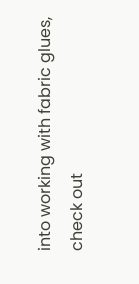into working with fabric glues, check out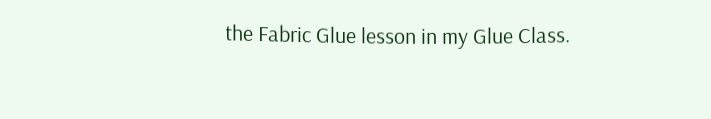the Fabric Glue lesson in my Glue Class.